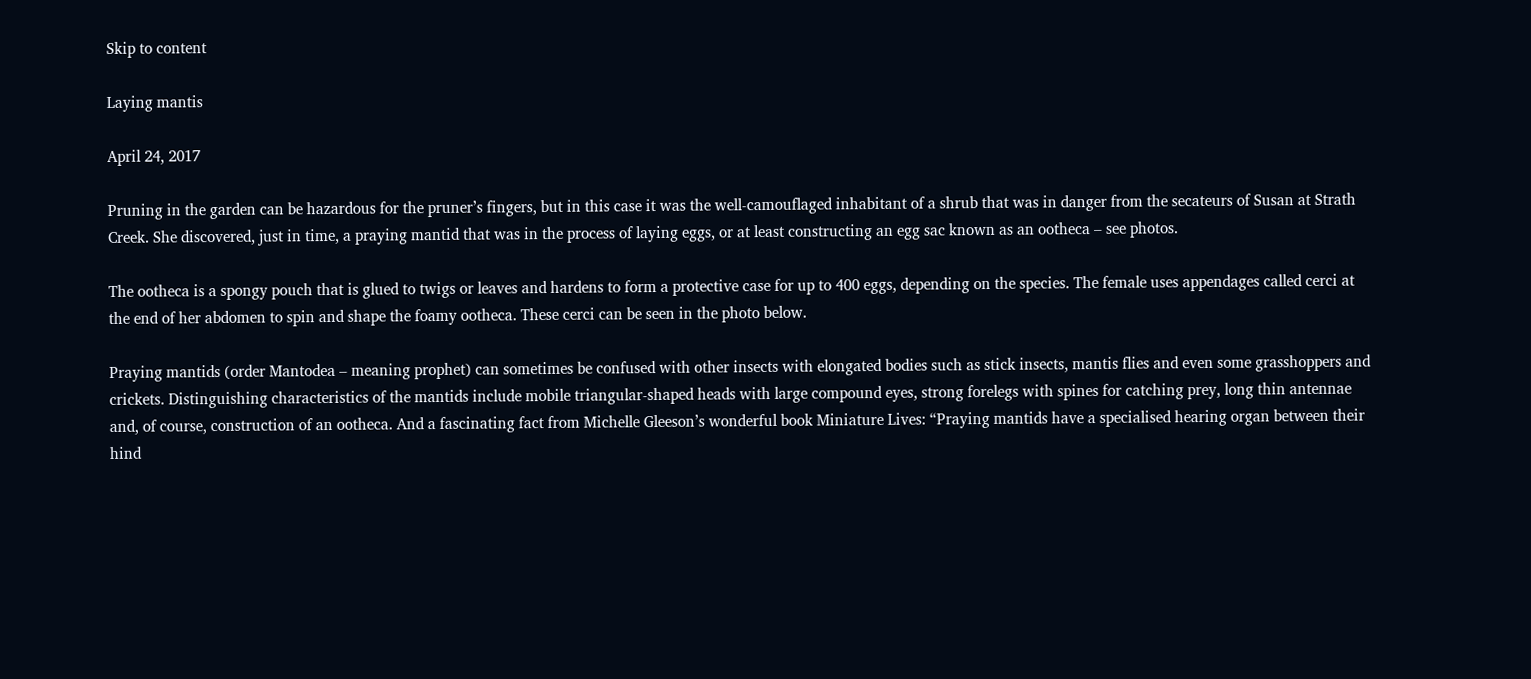Skip to content

Laying mantis

April 24, 2017

Pruning in the garden can be hazardous for the pruner’s fingers, but in this case it was the well-camouflaged inhabitant of a shrub that was in danger from the secateurs of Susan at Strath Creek. She discovered, just in time, a praying mantid that was in the process of laying eggs, or at least constructing an egg sac known as an ootheca – see photos.

The ootheca is a spongy pouch that is glued to twigs or leaves and hardens to form a protective case for up to 400 eggs, depending on the species. The female uses appendages called cerci at the end of her abdomen to spin and shape the foamy ootheca. These cerci can be seen in the photo below.

Praying mantids (order Mantodea – meaning prophet) can sometimes be confused with other insects with elongated bodies such as stick insects, mantis flies and even some grasshoppers and crickets. Distinguishing characteristics of the mantids include mobile triangular-shaped heads with large compound eyes, strong forelegs with spines for catching prey, long thin antennae and, of course, construction of an ootheca. And a fascinating fact from Michelle Gleeson’s wonderful book Miniature Lives: “Praying mantids have a specialised hearing organ between their hind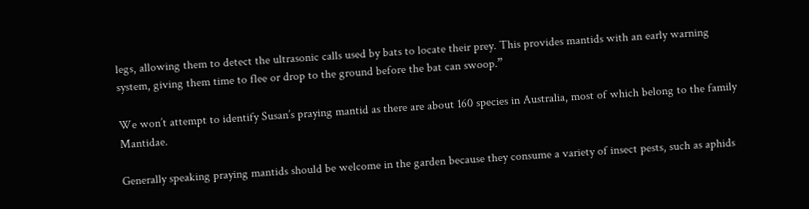legs, allowing them to detect the ultrasonic calls used by bats to locate their prey. This provides mantids with an early warning system, giving them time to flee or drop to the ground before the bat can swoop.”

We won’t attempt to identify Susan’s praying mantid as there are about 160 species in Australia, most of which belong to the family Mantidae.

Generally speaking praying mantids should be welcome in the garden because they consume a variety of insect pests, such as aphids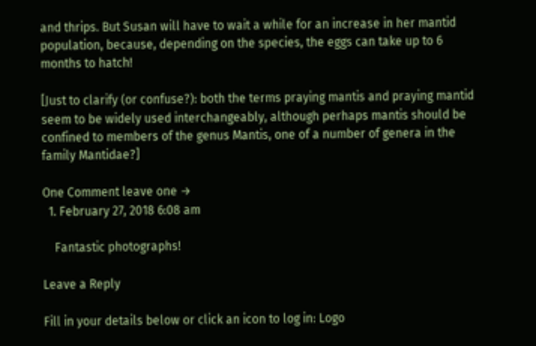and thrips. But Susan will have to wait a while for an increase in her mantid population, because, depending on the species, the eggs can take up to 6 months to hatch!

[Just to clarify (or confuse?): both the terms praying mantis and praying mantid seem to be widely used interchangeably, although perhaps mantis should be confined to members of the genus Mantis, one of a number of genera in the family Mantidae?]

One Comment leave one →
  1. February 27, 2018 6:08 am

    Fantastic photographs!

Leave a Reply

Fill in your details below or click an icon to log in: Logo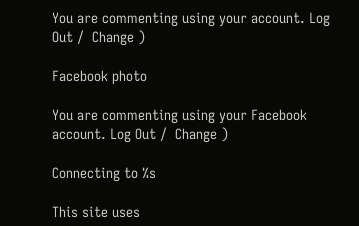You are commenting using your account. Log Out /  Change )

Facebook photo

You are commenting using your Facebook account. Log Out /  Change )

Connecting to %s

This site uses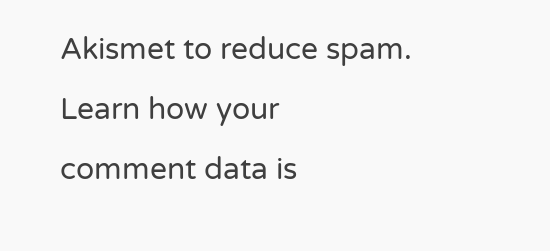Akismet to reduce spam. Learn how your comment data is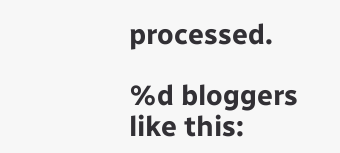processed.

%d bloggers like this: